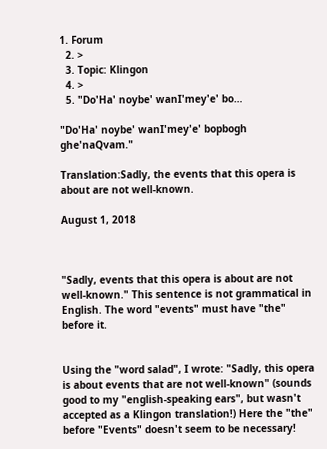1. Forum
  2. >
  3. Topic: Klingon
  4. >
  5. "Do'Ha' noybe' wanI'mey'e' bo…

"Do'Ha' noybe' wanI'mey'e' bopbogh ghe'naQvam."

Translation:Sadly, the events that this opera is about are not well-known.

August 1, 2018



"Sadly, events that this opera is about are not well-known." This sentence is not grammatical in English. The word "events" must have "the" before it.


Using the "word salad", I wrote: "Sadly, this opera is about events that are not well-known" (sounds good to my "english-speaking ears", but wasn't accepted as a Klingon translation!) Here the "the" before "Events" doesn't seem to be necessary!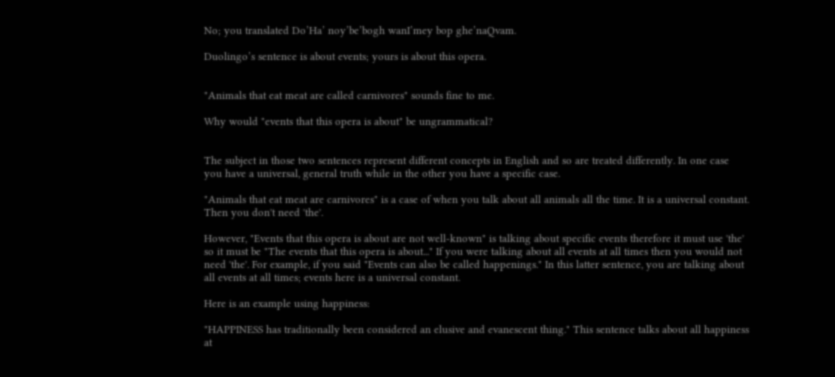No; you translated Do’Ha’ noy’be’bogh wanI’mey bop ghe’naQvam.

Duolingo’s sentence is about events; yours is about this opera.


"Animals that eat meat are called carnivores" sounds fine to me.

Why would "events that this opera is about" be ungrammatical?


The subject in those two sentences represent different concepts in English and so are treated differently. In one case you have a universal, general truth while in the other you have a specific case.

"Animals that eat meat are carnivores" is a case of when you talk about all animals all the time. It is a universal constant. Then you don't need 'the'.

However, "Events that this opera is about are not well-known" is talking about specific events therefore it must use 'the' so it must be "The events that this opera is about..." If you were talking about all events at all times then you would not need 'the'. For example, if you said "Events can also be called happenings." In this latter sentence, you are talking about all events at all times; events here is a universal constant.

Here is an example using happiness:

"HAPPINESS has traditionally been considered an elusive and evanescent thing." This sentence talks about all happiness at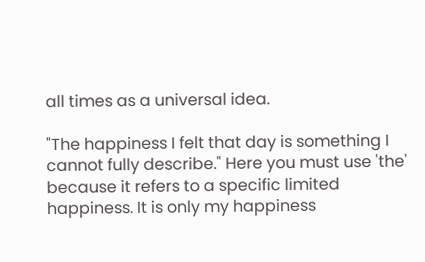all times as a universal idea.

"The happiness I felt that day is something I cannot fully describe." Here you must use 'the' because it refers to a specific limited happiness. It is only my happiness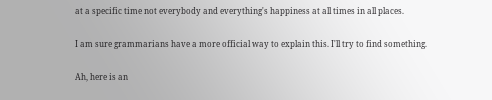at a specific time not everybody and everything's happiness at all times in all places.

I am sure grammarians have a more official way to explain this. I'll try to find something.

Ah, here is an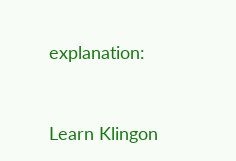explanation:


Learn Klingon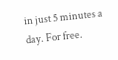in just 5 minutes a day. For free.